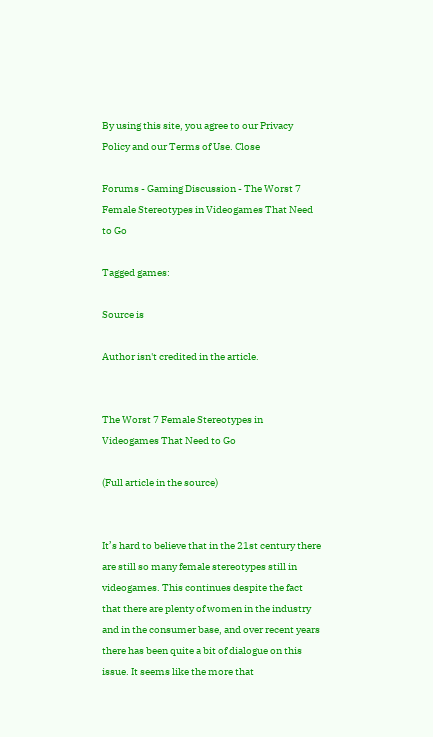By using this site, you agree to our Privacy Policy and our Terms of Use. Close

Forums - Gaming Discussion - The Worst 7 Female Stereotypes in Videogames That Need to Go

Tagged games:

Source is

Author isn't credited in the article.


The Worst 7 Female Stereotypes in Videogames That Need to Go

(Full article in the source)


It’s hard to believe that in the 21st century there are still so many female stereotypes still in videogames. This continues despite the fact that there are plenty of women in the industry and in the consumer base, and over recent years there has been quite a bit of dialogue on this issue. It seems like the more that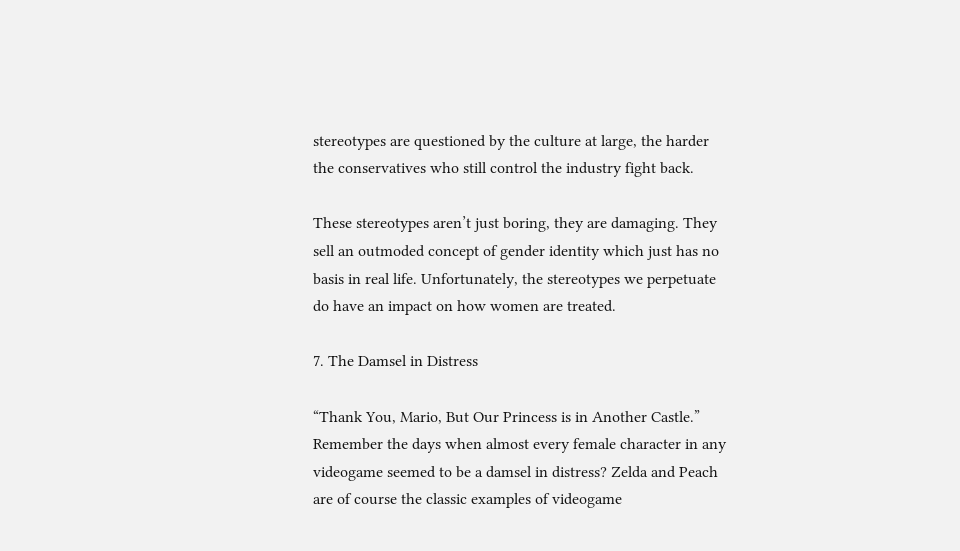stereotypes are questioned by the culture at large, the harder the conservatives who still control the industry fight back.

These stereotypes aren’t just boring, they are damaging. They sell an outmoded concept of gender identity which just has no basis in real life. Unfortunately, the stereotypes we perpetuate do have an impact on how women are treated.

7. The Damsel in Distress

“Thank You, Mario, But Our Princess is in Another Castle.” Remember the days when almost every female character in any videogame seemed to be a damsel in distress? Zelda and Peach are of course the classic examples of videogame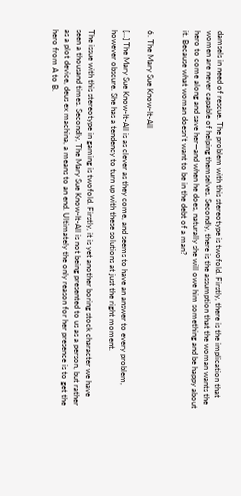damsels in need of rescue. The problem with this stereotype is twofold. Firstly, there is the implication that women are never capable of helping themselves. Secondly, there is the assumption that the woman wants the hero to come along and save her—and when he does, naturally she will owe him something and be happy about it. Because what woman doesn’t want to be in the debt of a man?


6. The Mary Sue Know-It-All

[...] The Mary Sue Know-It-All is as clever as they come, and seems to have an answer to every problem, however obscure. She has a tendency to turn up with these solutions at just the right moment.

The issue with this stereotype in gaming is twofold. Firstly, it is yet another boring stock character we have seen a thousand times. Secondly, The Mary Sue Know-It-All is not being presented to us as a person, but rather as a plot device, deus ex machina, a means to an end. Ultimately the only reason for her presence is to get the hero from A to B.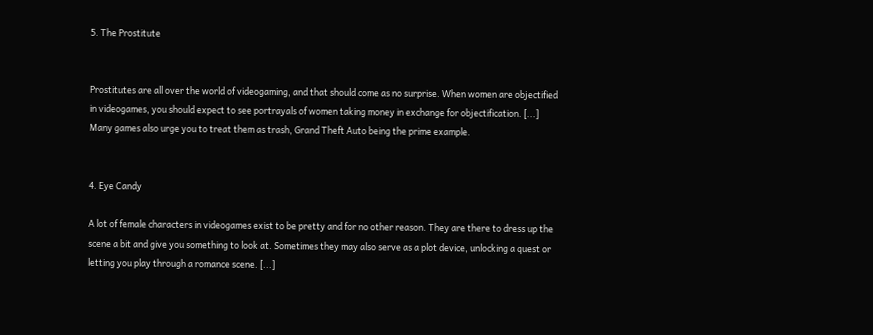5. The Prostitute


Prostitutes are all over the world of videogaming, and that should come as no surprise. When women are objectified in videogames, you should expect to see portrayals of women taking money in exchange for objectification. [...] Many games also urge you to treat them as trash, Grand Theft Auto being the prime example.


4. Eye Candy

A lot of female characters in videogames exist to be pretty and for no other reason. They are there to dress up the scene a bit and give you something to look at. Sometimes they may also serve as a plot device, unlocking a quest or letting you play through a romance scene. [...]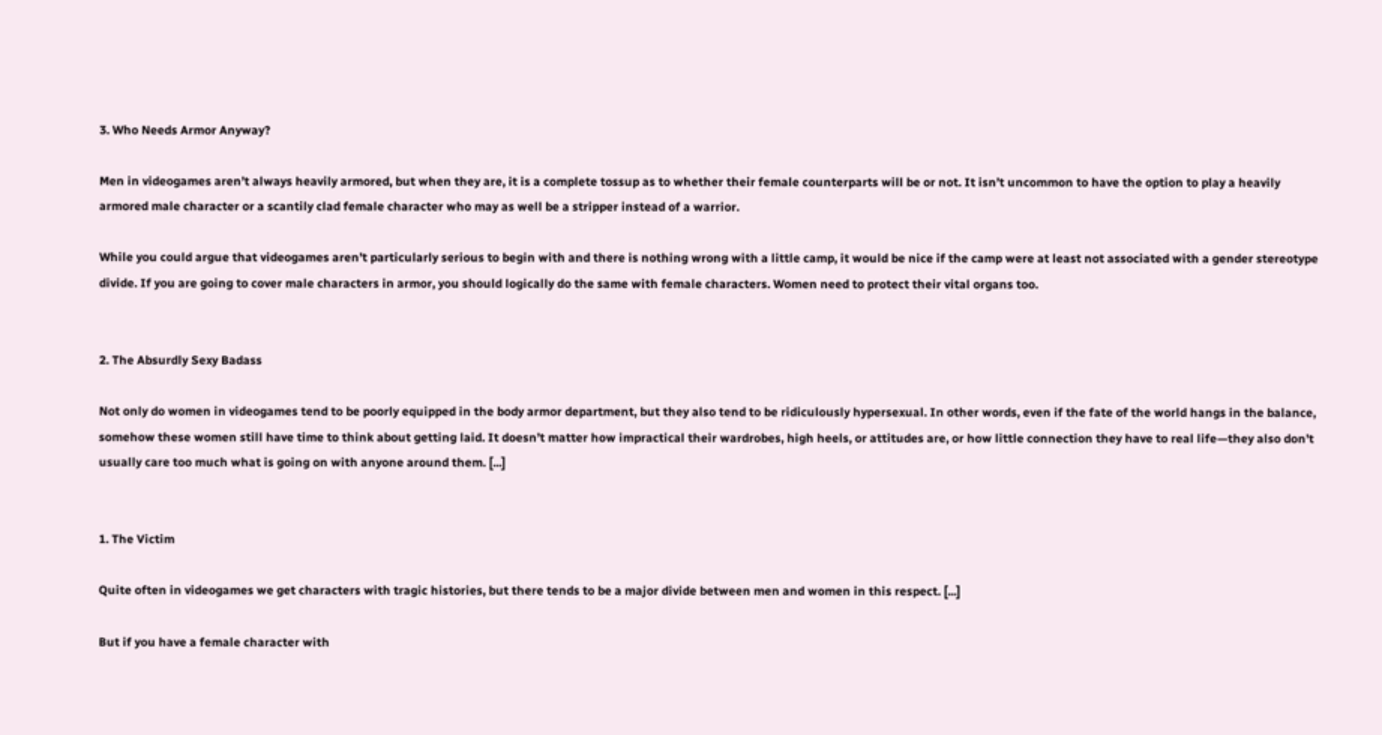3. Who Needs Armor Anyway?

Men in videogames aren’t always heavily armored, but when they are, it is a complete tossup as to whether their female counterparts will be or not. It isn’t uncommon to have the option to play a heavily armored male character or a scantily clad female character who may as well be a stripper instead of a warrior.

While you could argue that videogames aren’t particularly serious to begin with and there is nothing wrong with a little camp, it would be nice if the camp were at least not associated with a gender stereotype divide. If you are going to cover male characters in armor, you should logically do the same with female characters. Women need to protect their vital organs too.


2. The Absurdly Sexy Badass

Not only do women in videogames tend to be poorly equipped in the body armor department, but they also tend to be ridiculously hypersexual. In other words, even if the fate of the world hangs in the balance, somehow these women still have time to think about getting laid. It doesn’t matter how impractical their wardrobes, high heels, or attitudes are, or how little connection they have to real life—they also don’t usually care too much what is going on with anyone around them. [...]


1. The Victim

Quite often in videogames we get characters with tragic histories, but there tends to be a major divide between men and women in this respect. [...]

But if you have a female character with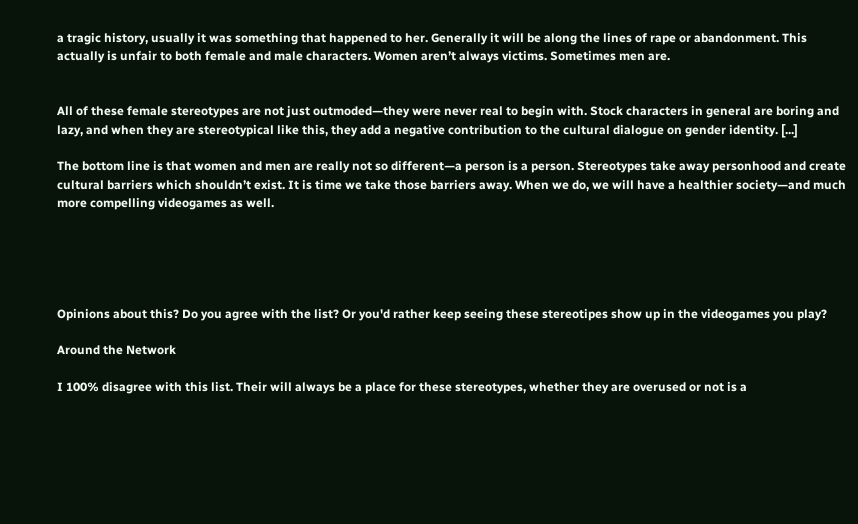a tragic history, usually it was something that happened to her. Generally it will be along the lines of rape or abandonment. This actually is unfair to both female and male characters. Women aren’t always victims. Sometimes men are.


All of these female stereotypes are not just outmoded—they were never real to begin with. Stock characters in general are boring and lazy, and when they are stereotypical like this, they add a negative contribution to the cultural dialogue on gender identity. [...]

The bottom line is that women and men are really not so different—a person is a person. Stereotypes take away personhood and create cultural barriers which shouldn’t exist. It is time we take those barriers away. When we do, we will have a healthier society—and much more compelling videogames as well.





Opinions about this? Do you agree with the list? Or you'd rather keep seeing these stereotipes show up in the videogames you play?

Around the Network

I 100% disagree with this list. Their will always be a place for these stereotypes, whether they are overused or not is a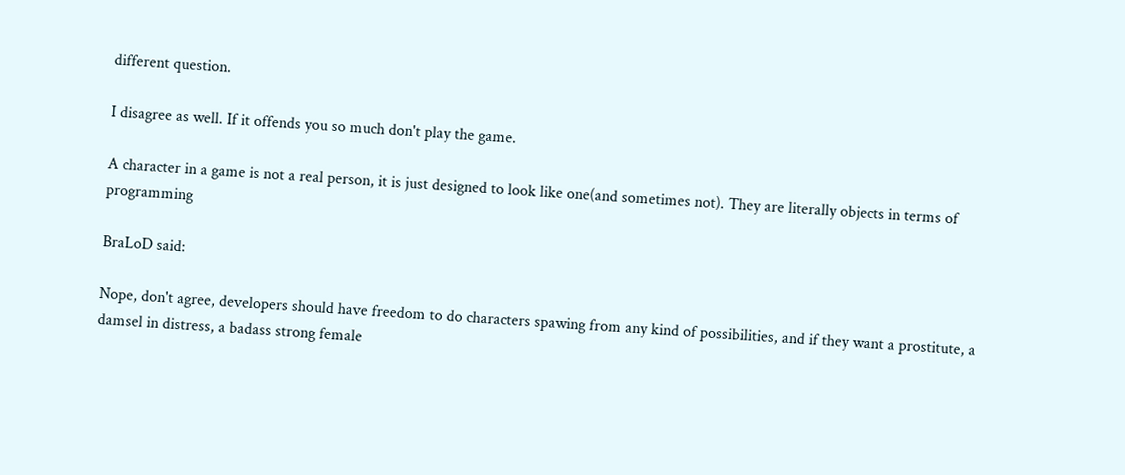different question.

I disagree as well. If it offends you so much don't play the game.

A character in a game is not a real person, it is just designed to look like one(and sometimes not). They are literally objects in terms of programming

BraLoD said:

Nope, don't agree, developers should have freedom to do characters spawing from any kind of possibilities, and if they want a prostitute, a damsel in distress, a badass strong female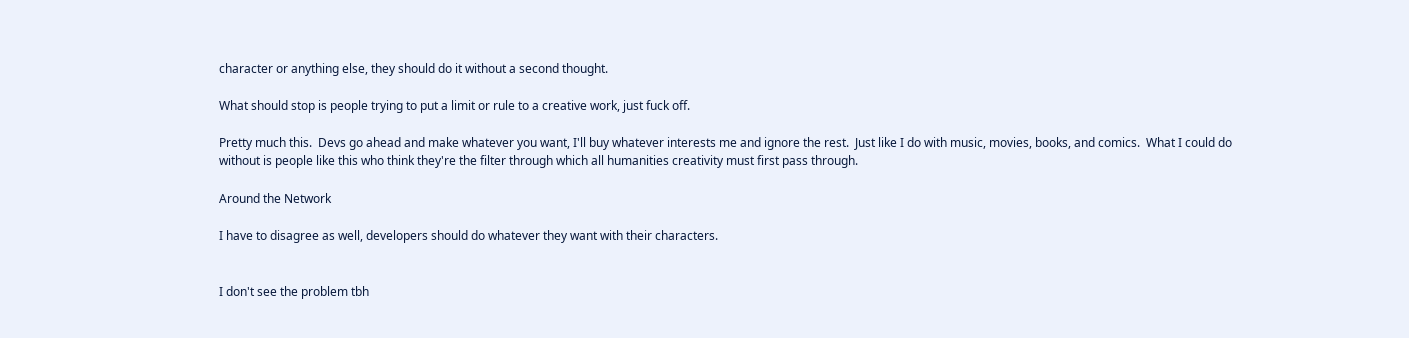character or anything else, they should do it without a second thought.

What should stop is people trying to put a limit or rule to a creative work, just fuck off.

Pretty much this.  Devs go ahead and make whatever you want, I'll buy whatever interests me and ignore the rest.  Just like I do with music, movies, books, and comics.  What I could do without is people like this who think they're the filter through which all humanities creativity must first pass through.

Around the Network

I have to disagree as well, developers should do whatever they want with their characters.


I don't see the problem tbh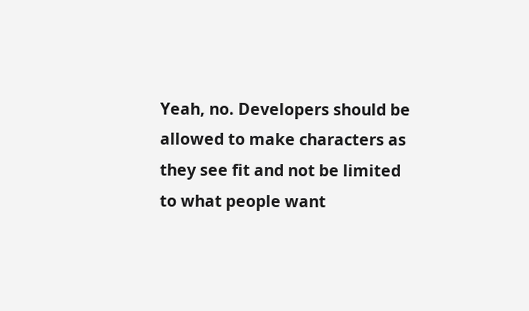Yeah, no. Developers should be allowed to make characters as they see fit and not be limited to what people want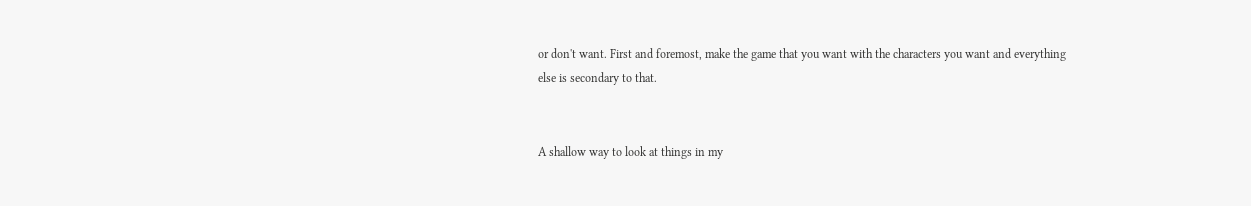or don't want. First and foremost, make the game that you want with the characters you want and everything else is secondary to that.


A shallow way to look at things in my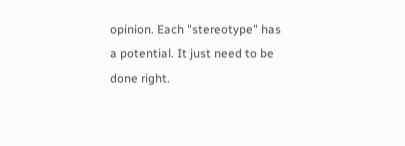opinion. Each "stereotype" has a potential. It just need to be done right.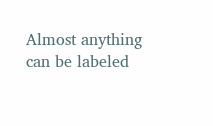Almost anything can be labeled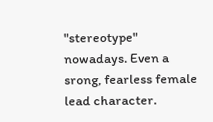"stereotype" nowadays. Even a srong, fearless female lead character.